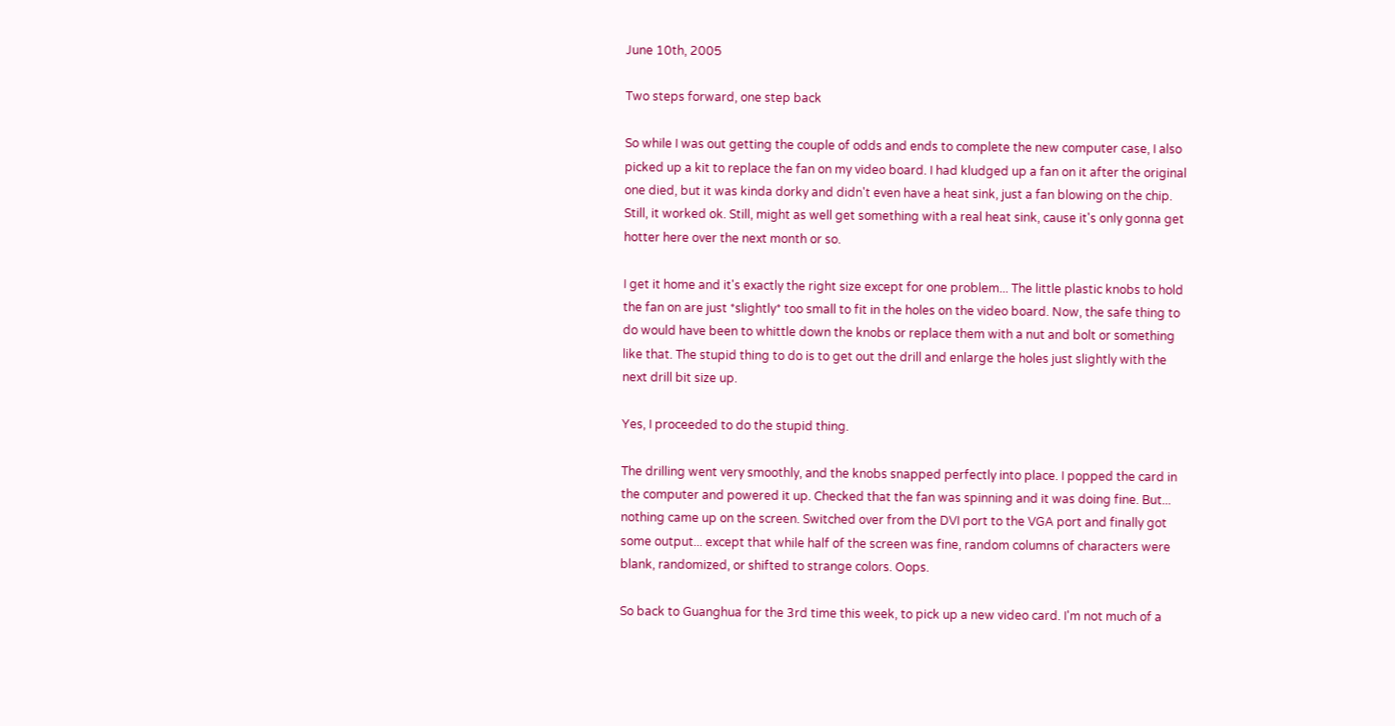June 10th, 2005

Two steps forward, one step back

So while I was out getting the couple of odds and ends to complete the new computer case, I also picked up a kit to replace the fan on my video board. I had kludged up a fan on it after the original one died, but it was kinda dorky and didn't even have a heat sink, just a fan blowing on the chip. Still, it worked ok. Still, might as well get something with a real heat sink, cause it's only gonna get hotter here over the next month or so.

I get it home and it's exactly the right size except for one problem... The little plastic knobs to hold the fan on are just *slightly* too small to fit in the holes on the video board. Now, the safe thing to do would have been to whittle down the knobs or replace them with a nut and bolt or something like that. The stupid thing to do is to get out the drill and enlarge the holes just slightly with the next drill bit size up.

Yes, I proceeded to do the stupid thing.

The drilling went very smoothly, and the knobs snapped perfectly into place. I popped the card in the computer and powered it up. Checked that the fan was spinning and it was doing fine. But... nothing came up on the screen. Switched over from the DVI port to the VGA port and finally got some output... except that while half of the screen was fine, random columns of characters were blank, randomized, or shifted to strange colors. Oops.

So back to Guanghua for the 3rd time this week, to pick up a new video card. I'm not much of a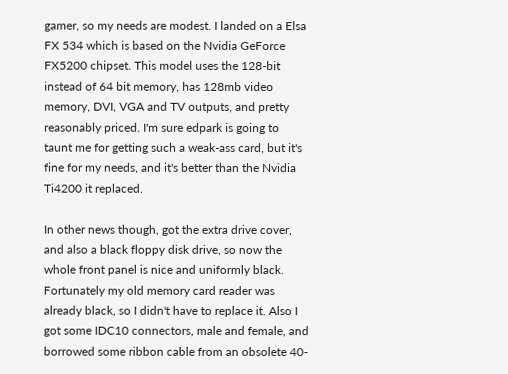gamer, so my needs are modest. I landed on a Elsa FX 534 which is based on the Nvidia GeForce FX5200 chipset. This model uses the 128-bit instead of 64 bit memory, has 128mb video memory, DVI, VGA and TV outputs, and pretty reasonably priced. I'm sure edpark is going to taunt me for getting such a weak-ass card, but it's fine for my needs, and it's better than the Nvidia Ti4200 it replaced.

In other news though, got the extra drive cover, and also a black floppy disk drive, so now the whole front panel is nice and uniformly black. Fortunately my old memory card reader was already black, so I didn't have to replace it. Also I got some IDC10 connectors, male and female, and borrowed some ribbon cable from an obsolete 40-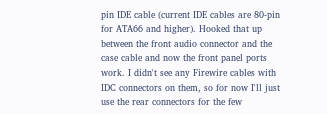pin IDE cable (current IDE cables are 80-pin for ATA66 and higher). Hooked that up between the front audio connector and the case cable and now the front panel ports work. I didn't see any Firewire cables with IDC connectors on them, so for now I'll just use the rear connectors for the few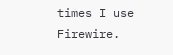times I use Firewire.